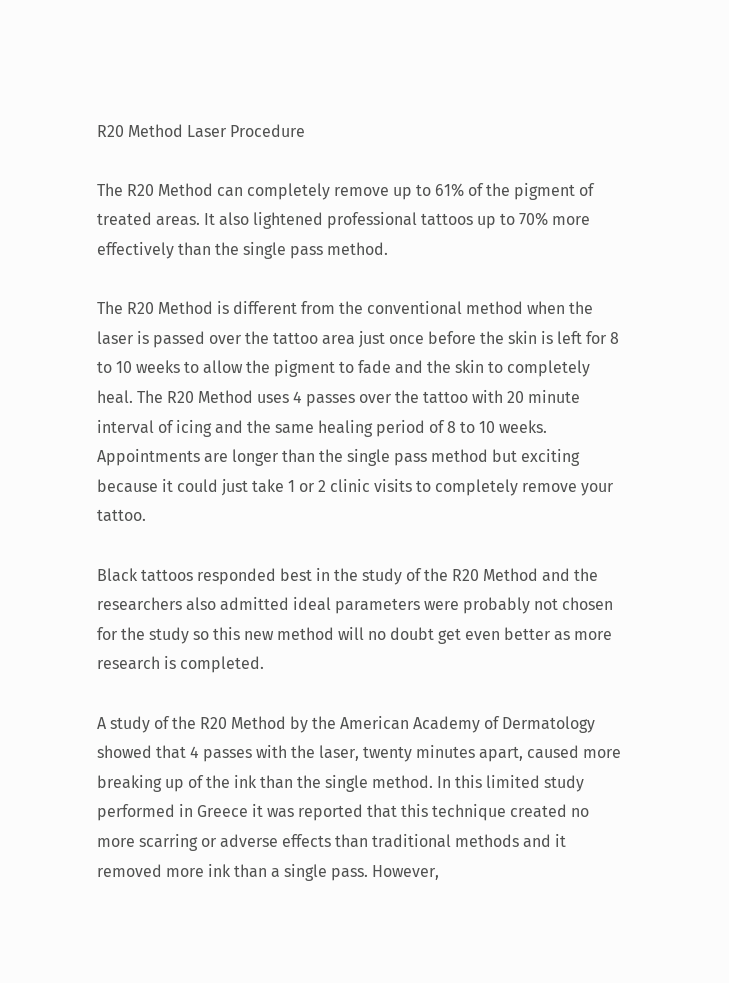R20 Method Laser Procedure

The R20 Method can completely remove up to 61% of the pigment of treated areas. It also lightened professional tattoos up to 70% more effectively than the single pass method.

The R20 Method is different from the conventional method when the laser is passed over the tattoo area just once before the skin is left for 8 to 10 weeks to allow the pigment to fade and the skin to completely heal. The R20 Method uses 4 passes over the tattoo with 20 minute interval of icing and the same healing period of 8 to 10 weeks. Appointments are longer than the single pass method but exciting because it could just take 1 or 2 clinic visits to completely remove your tattoo.

Black tattoos responded best in the study of the R20 Method and the researchers also admitted ideal parameters were probably not chosen for the study so this new method will no doubt get even better as more research is completed.

A study of the R20 Method by the American Academy of Dermatology showed that 4 passes with the laser, twenty minutes apart, caused more breaking up of the ink than the single method. In this limited study performed in Greece it was reported that this technique created no more scarring or adverse effects than traditional methods and it removed more ink than a single pass. However,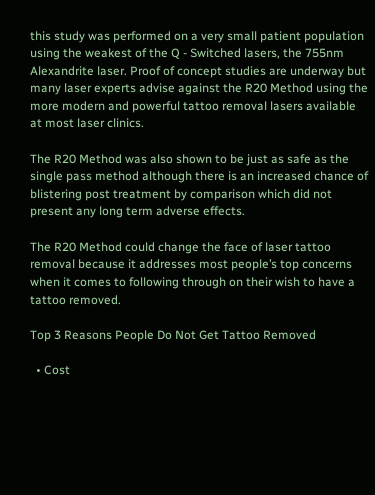this study was performed on a very small patient population using the weakest of the Q - Switched lasers, the 755nm Alexandrite laser. Proof of concept studies are underway but many laser experts advise against the R20 Method using the more modern and powerful tattoo removal lasers available at most laser clinics.

The R20 Method was also shown to be just as safe as the single pass method although there is an increased chance of blistering post treatment by comparison which did not present any long term adverse effects.

The R20 Method could change the face of laser tattoo removal because it addresses most people’s top concerns when it comes to following through on their wish to have a tattoo removed.

Top 3 Reasons People Do Not Get Tattoo Removed

  • Cost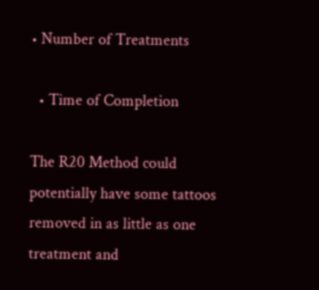• Number of Treatments

  • Time of Completion

The R20 Method could potentially have some tattoos removed in as little as one treatment and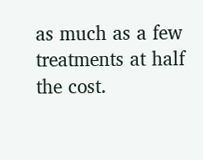as much as a few treatments at half the cost.